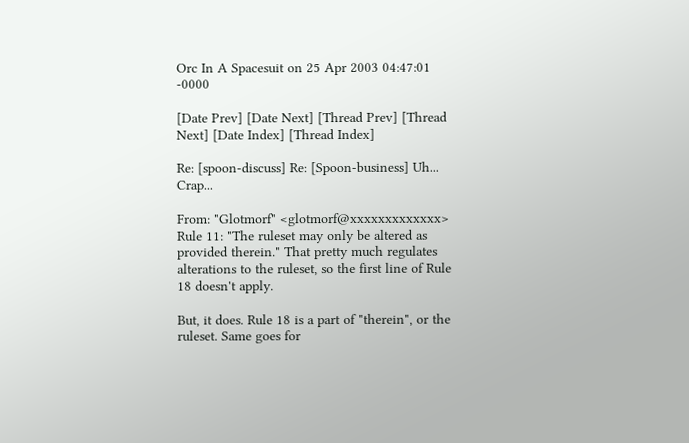Orc In A Spacesuit on 25 Apr 2003 04:47:01 -0000

[Date Prev] [Date Next] [Thread Prev] [Thread Next] [Date Index] [Thread Index]

Re: [spoon-discuss] Re: [Spoon-business] Uh... Crap...

From: "Glotmorf" <glotmorf@xxxxxxxxxxxxx>
Rule 11: "The ruleset may only be altered as provided therein." That pretty much regulates alterations to the ruleset, so the first line of Rule 18 doesn't apply.

But, it does. Rule 18 is a part of "therein", or the ruleset. Same goes for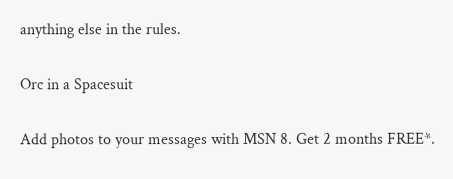anything else in the rules.

Orc in a Spacesuit

Add photos to your messages with MSN 8. Get 2 months FREE*.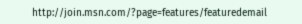http://join.msn.com/?page=features/featuredemail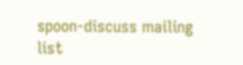spoon-discuss mailing list